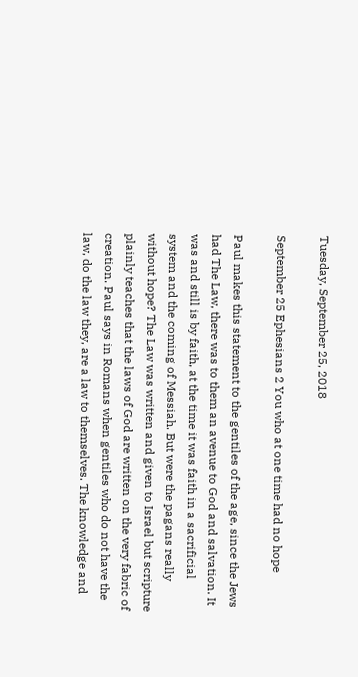Tuesday, September 25, 2018

September 25 Ephesians 2 You who at one time had no hope

Paul makes this statement to the gentiles of the age, since the Jews had The Law, there was to them an avenue to God and salvation. It was and still is by faith, at the time it was faith in a sacrificial system and the coming of Messiah. But were the pagans really without hope? The Law was written and given to Israel but scripture plainly teaches that the laws of God are written on the very fabric of creation. Paul says in Romans when gentiles who do not have the law, do the law they, are a law to themselves. The knowledge and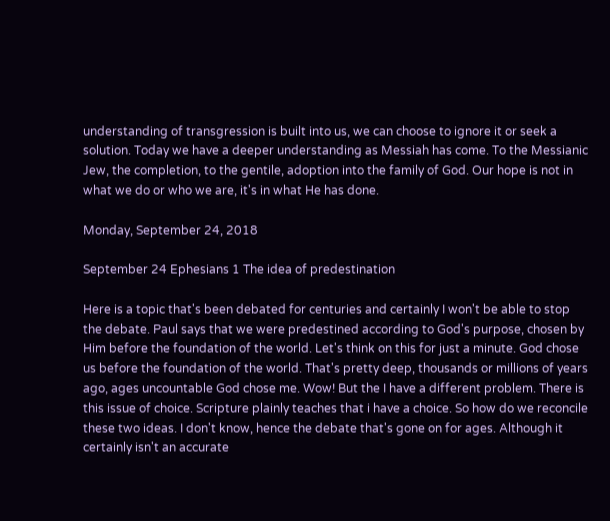understanding of transgression is built into us, we can choose to ignore it or seek a solution. Today we have a deeper understanding as Messiah has come. To the Messianic Jew, the completion, to the gentile, adoption into the family of God. Our hope is not in what we do or who we are, it's in what He has done.

Monday, September 24, 2018

September 24 Ephesians 1 The idea of predestination

Here is a topic that's been debated for centuries and certainly I won't be able to stop the debate. Paul says that we were predestined according to God's purpose, chosen by Him before the foundation of the world. Let's think on this for just a minute. God chose us before the foundation of the world. That's pretty deep, thousands or millions of years ago, ages uncountable God chose me. Wow! But the I have a different problem. There is this issue of choice. Scripture plainly teaches that i have a choice. So how do we reconcile these two ideas. I don't know, hence the debate that's gone on for ages. Although it certainly isn't an accurate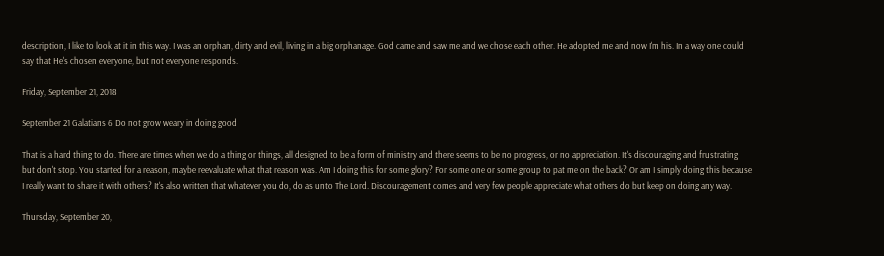description, I like to look at it in this way. I was an orphan, dirty and evil, living in a big orphanage. God came and saw me and we chose each other. He adopted me and now I'm his. In a way one could say that He's chosen everyone, but not everyone responds.

Friday, September 21, 2018

September 21 Galatians 6 Do not grow weary in doing good

That is a hard thing to do. There are times when we do a thing or things, all designed to be a form of ministry and there seems to be no progress, or no appreciation. It's discouraging and frustrating but don't stop. You started for a reason, maybe reevaluate what that reason was. Am I doing this for some glory? For some one or some group to pat me on the back? Or am I simply doing this because I really want to share it with others? It's also written that whatever you do, do as unto The Lord. Discouragement comes and very few people appreciate what others do but keep on doing any way.

Thursday, September 20,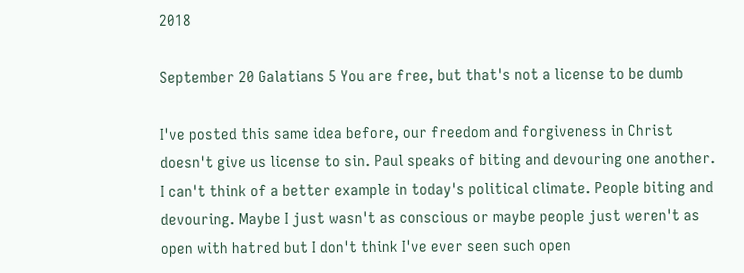2018

September 20 Galatians 5 You are free, but that's not a license to be dumb

I've posted this same idea before, our freedom and forgiveness in Christ doesn't give us license to sin. Paul speaks of biting and devouring one another. I can't think of a better example in today's political climate. People biting and devouring. Maybe I just wasn't as conscious or maybe people just weren't as open with hatred but I don't think I've ever seen such open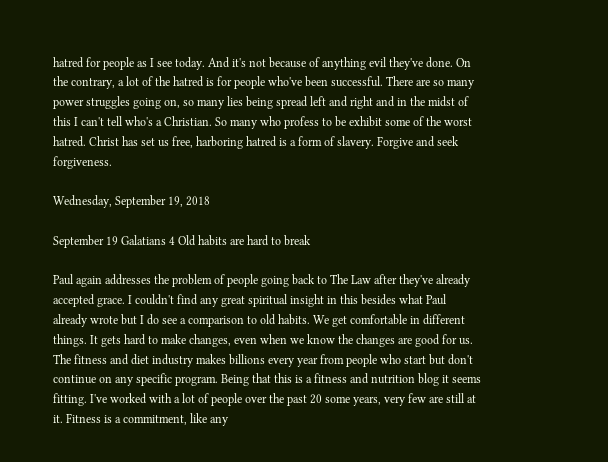hatred for people as I see today. And it's not because of anything evil they've done. On the contrary, a lot of the hatred is for people who've been successful. There are so many power struggles going on, so many lies being spread left and right and in the midst of this I can't tell who's a Christian. So many who profess to be exhibit some of the worst hatred. Christ has set us free, harboring hatred is a form of slavery. Forgive and seek forgiveness.

Wednesday, September 19, 2018

September 19 Galatians 4 Old habits are hard to break

Paul again addresses the problem of people going back to The Law after they've already accepted grace. I couldn't find any great spiritual insight in this besides what Paul already wrote but I do see a comparison to old habits. We get comfortable in different things. It gets hard to make changes, even when we know the changes are good for us. The fitness and diet industry makes billions every year from people who start but don't continue on any specific program. Being that this is a fitness and nutrition blog it seems fitting. I've worked with a lot of people over the past 20 some years, very few are still at it. Fitness is a commitment, like any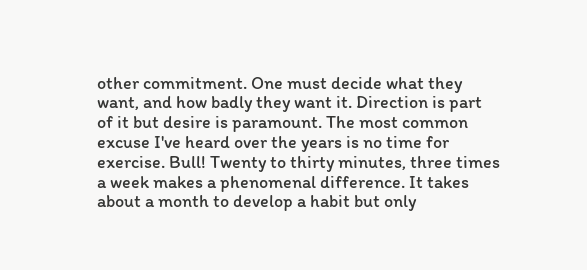other commitment. One must decide what they want, and how badly they want it. Direction is part of it but desire is paramount. The most common excuse I've heard over the years is no time for exercise. Bull! Twenty to thirty minutes, three times a week makes a phenomenal difference. It takes about a month to develop a habit but only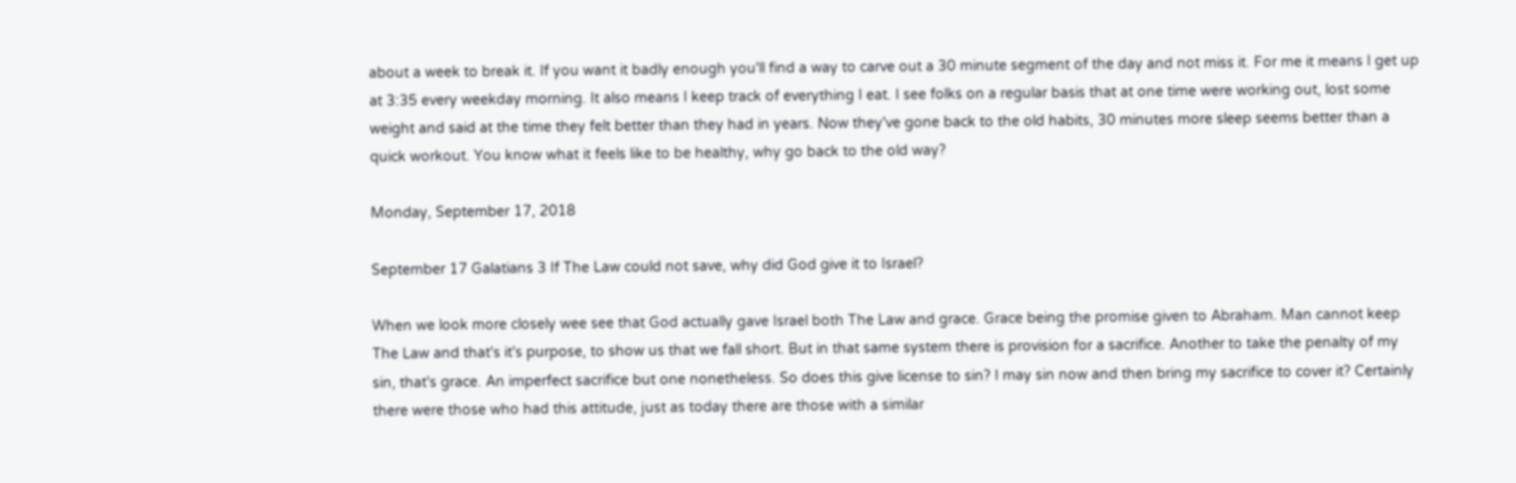about a week to break it. If you want it badly enough you'll find a way to carve out a 30 minute segment of the day and not miss it. For me it means I get up at 3:35 every weekday morning. It also means I keep track of everything I eat. I see folks on a regular basis that at one time were working out, lost some weight and said at the time they felt better than they had in years. Now they've gone back to the old habits, 30 minutes more sleep seems better than a quick workout. You know what it feels like to be healthy, why go back to the old way?

Monday, September 17, 2018

September 17 Galatians 3 If The Law could not save, why did God give it to Israel?

When we look more closely wee see that God actually gave Israel both The Law and grace. Grace being the promise given to Abraham. Man cannot keep The Law and that's it's purpose, to show us that we fall short. But in that same system there is provision for a sacrifice. Another to take the penalty of my sin, that's grace. An imperfect sacrifice but one nonetheless. So does this give license to sin? I may sin now and then bring my sacrifice to cover it? Certainly there were those who had this attitude, just as today there are those with a similar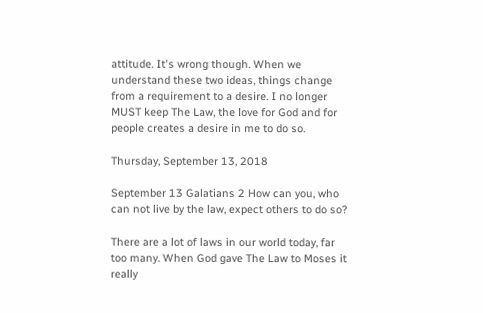attitude. It's wrong though. When we understand these two ideas, things change from a requirement to a desire. I no longer MUST keep The Law, the love for God and for people creates a desire in me to do so.

Thursday, September 13, 2018

September 13 Galatians 2 How can you, who can not live by the law, expect others to do so?

There are a lot of laws in our world today, far too many. When God gave The Law to Moses it really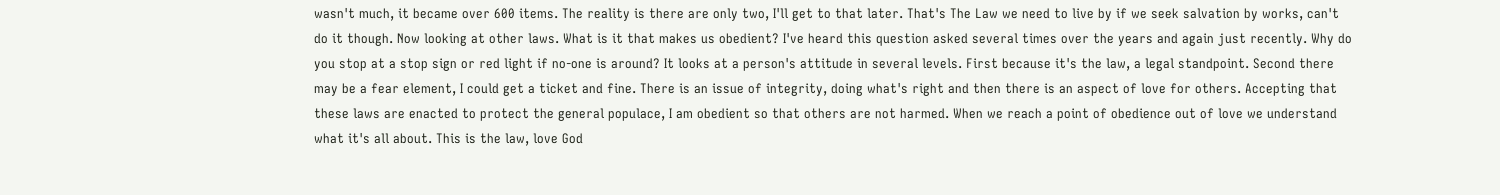wasn't much, it became over 600 items. The reality is there are only two, I'll get to that later. That's The Law we need to live by if we seek salvation by works, can't do it though. Now looking at other laws. What is it that makes us obedient? I've heard this question asked several times over the years and again just recently. Why do you stop at a stop sign or red light if no-one is around? It looks at a person's attitude in several levels. First because it's the law, a legal standpoint. Second there may be a fear element, I could get a ticket and fine. There is an issue of integrity, doing what's right and then there is an aspect of love for others. Accepting that these laws are enacted to protect the general populace, I am obedient so that others are not harmed. When we reach a point of obedience out of love we understand what it's all about. This is the law, love God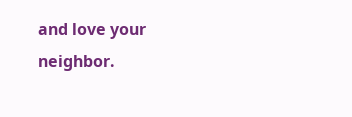and love your neighbor.